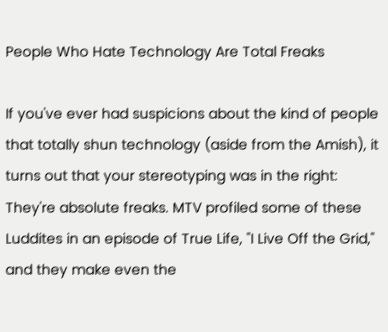People Who Hate Technology Are Total Freaks

If you've ever had suspicions about the kind of people that totally shun technology (aside from the Amish), it turns out that your stereotyping was in the right: They're absolute freaks. MTV profiled some of these Luddites in an episode of True Life, "I Live Off the Grid," and they make even the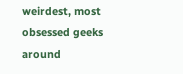weirdest, most obsessed geeks around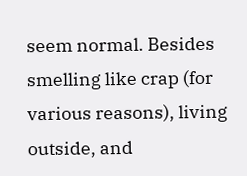seem normal. Besides smelling like crap (for various reasons), living outside, and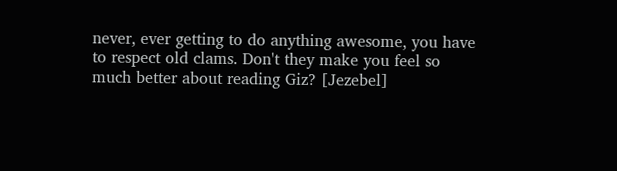never, ever getting to do anything awesome, you have to respect old clams. Don't they make you feel so much better about reading Giz? [Jezebel]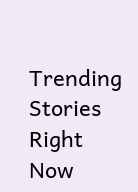Trending Stories Right Now